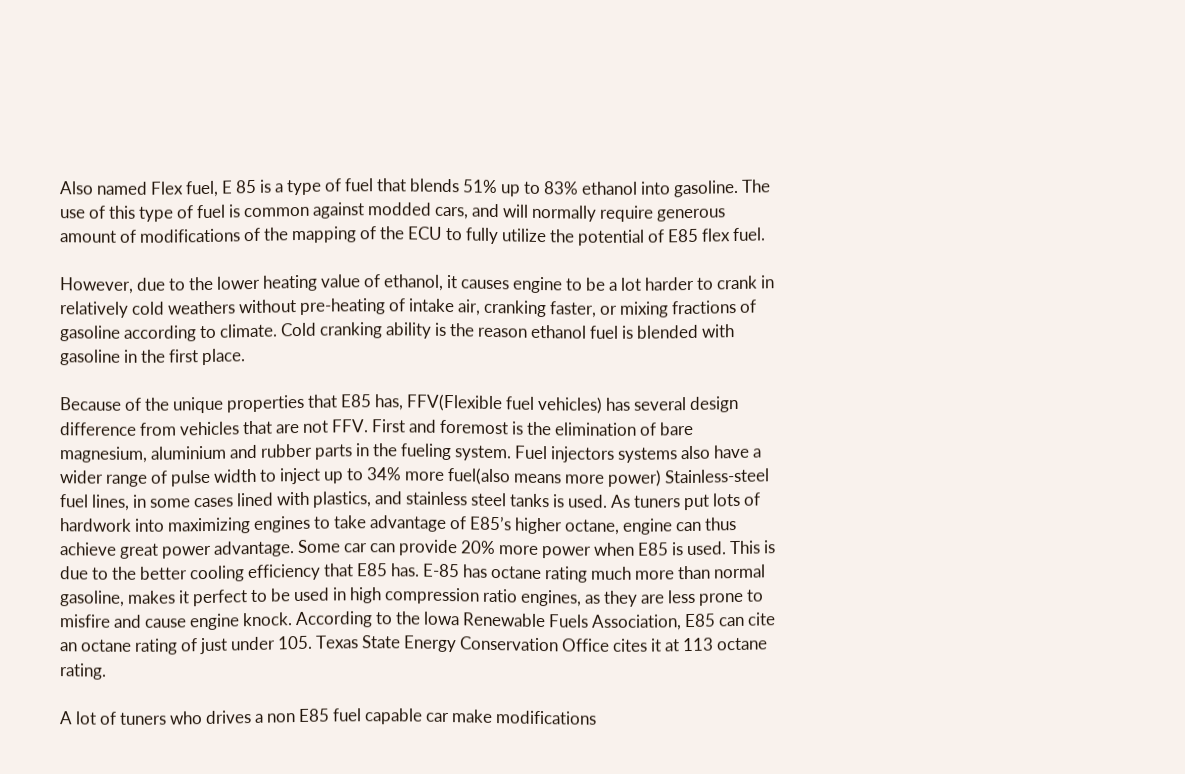Also named Flex fuel, E 85 is a type of fuel that blends 51% up to 83% ethanol into gasoline. The use of this type of fuel is common against modded cars, and will normally require generous amount of modifications of the mapping of the ECU to fully utilize the potential of E85 flex fuel.

However, due to the lower heating value of ethanol, it causes engine to be a lot harder to crank in relatively cold weathers without pre-heating of intake air, cranking faster, or mixing fractions of gasoline according to climate. Cold cranking ability is the reason ethanol fuel is blended with gasoline in the first place.

Because of the unique properties that E85 has, FFV(Flexible fuel vehicles) has several design difference from vehicles that are not FFV. First and foremost is the elimination of bare magnesium, aluminium and rubber parts in the fueling system. Fuel injectors systems also have a wider range of pulse width to inject up to 34% more fuel(also means more power) Stainless-steel fuel lines, in some cases lined with plastics, and stainless steel tanks is used. As tuners put lots of hardwork into maximizing engines to take advantage of E85’s higher octane, engine can thus achieve great power advantage. Some car can provide 20% more power when E85 is used. This is due to the better cooling efficiency that E85 has. E-85 has octane rating much more than normal gasoline, makes it perfect to be used in high compression ratio engines, as they are less prone to misfire and cause engine knock. According to the lowa Renewable Fuels Association, E85 can cite an octane rating of just under 105. Texas State Energy Conservation Office cites it at 113 octane rating.

A lot of tuners who drives a non E85 fuel capable car make modifications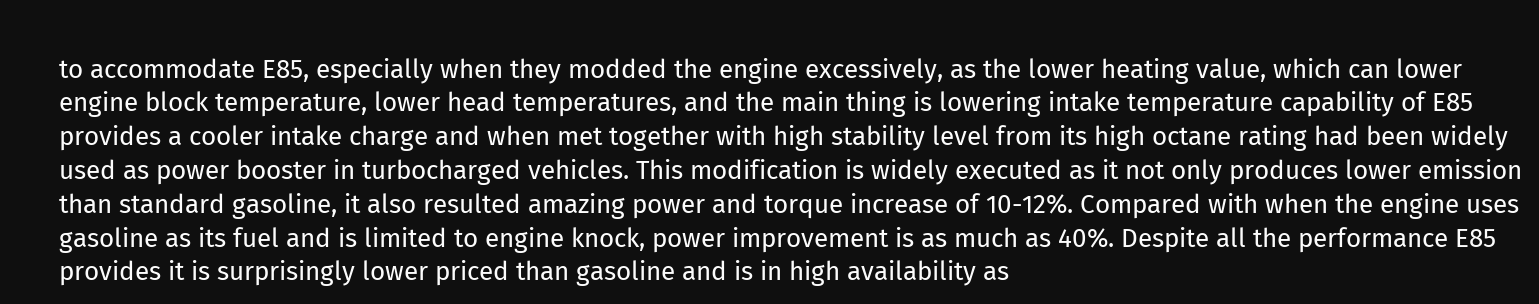to accommodate E85, especially when they modded the engine excessively, as the lower heating value, which can lower engine block temperature, lower head temperatures, and the main thing is lowering intake temperature capability of E85 provides a cooler intake charge and when met together with high stability level from its high octane rating had been widely used as power booster in turbocharged vehicles. This modification is widely executed as it not only produces lower emission than standard gasoline, it also resulted amazing power and torque increase of 10-12%. Compared with when the engine uses gasoline as its fuel and is limited to engine knock, power improvement is as much as 40%. Despite all the performance E85 provides it is surprisingly lower priced than gasoline and is in high availability as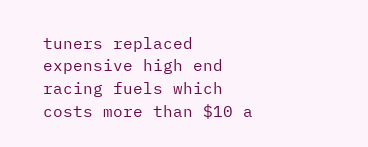tuners replaced expensive high end racing fuels which costs more than $10 a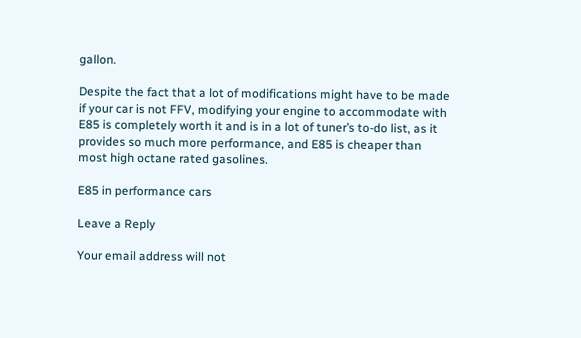gallon.

Despite the fact that a lot of modifications might have to be made if your car is not FFV, modifying your engine to accommodate with E85 is completely worth it and is in a lot of tuner’s to-do list, as it provides so much more performance, and E85 is cheaper than most high octane rated gasolines.

E85 in performance cars

Leave a Reply

Your email address will not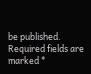be published. Required fields are marked *